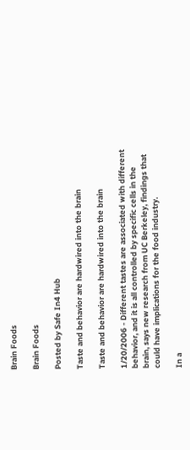Brain Foods

Brain Foods

Posted by Safe In4 Hub

Taste and behavior are hardwired into the brain

Taste and behavior are hardwired into the brain

1/20/2006 - Different tastes are associated with different behavior, and it is all controlled by specific cells in the brain, says new research from UC Berkeley, findings that could have implications for the food industry.

In a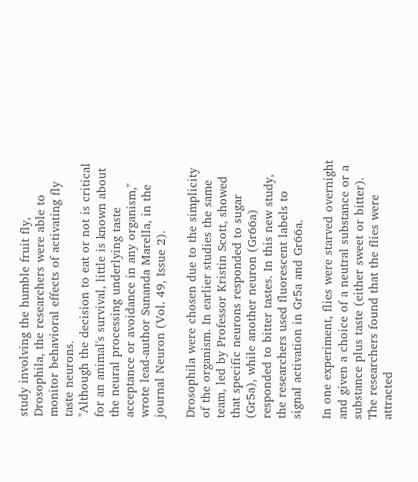study involving the humble fruit fly, Drosophila, the researchers were able to monitor behavioral effects of activating fly taste neurons.
"Although the decision to eat or not is critical for an animal's survival, little is known about the neural processing underlying taste acceptance or avoidance in any organism," wrote lead-author Sunanda Marella, in the journal Neuron (Vol. 49, Issue 2).

Drosophila were chosen due to the simplicity of the organism. In earlier studies the same team, led by Professor Kristin Scott, showed that specific neurons responded to sugar (Gr5a), while another neuron (Gr66a) responded to bitter tastes. In this new study, the researchers used fluorescent labels to signal activation in Gr5a and Gr66a.

In one experiment, flies were starved overnight and given a choice of a neutral substance or a substance plus taste (either sweet or bitter). The researchers found that the flies were attracted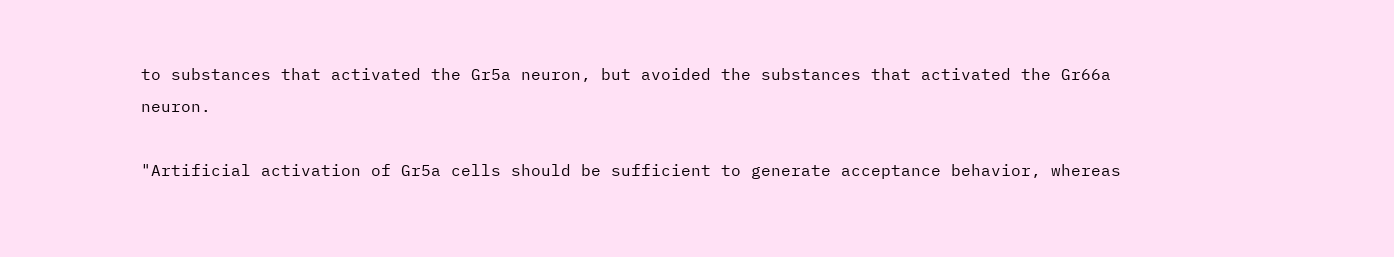to substances that activated the Gr5a neuron, but avoided the substances that activated the Gr66a neuron.

"Artificial activation of Gr5a cells should be sufficient to generate acceptance behavior, whereas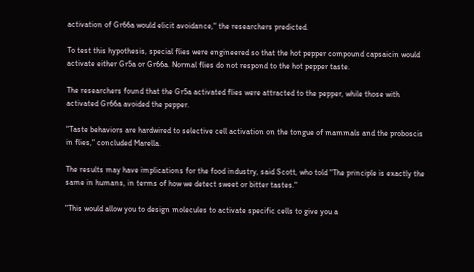activation of Gr66a would elicit avoidance," the researchers predicted.

To test this hypothesis, special flies were engineered so that the hot pepper compound capsaicin would activate either Gr5a or Gr66a. Normal flies do not respond to the hot pepper taste.

The researchers found that the Gr5a activated flies were attracted to the pepper, while those with activated Gr66a avoided the pepper.

"Taste behaviors are hardwired to selective cell activation on the tongue of mammals and the proboscis in flies," concluded Marella.

The results may have implications for the food industry, said Scott, who told "The principle is exactly the same in humans, in terms of how we detect sweet or bitter tastes."

"This would allow you to design molecules to activate specific cells to give you a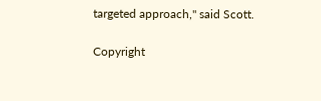targeted approach," said Scott.

Copyright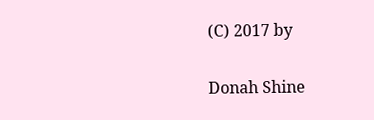(C) 2017 by

Donah Shine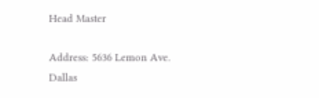Head Master

Address: 5636 Lemon Ave.
Dallas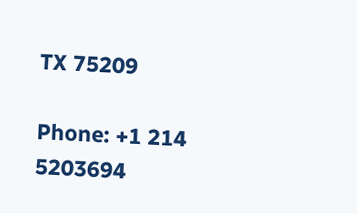TX 75209

Phone: +1 214 5203694